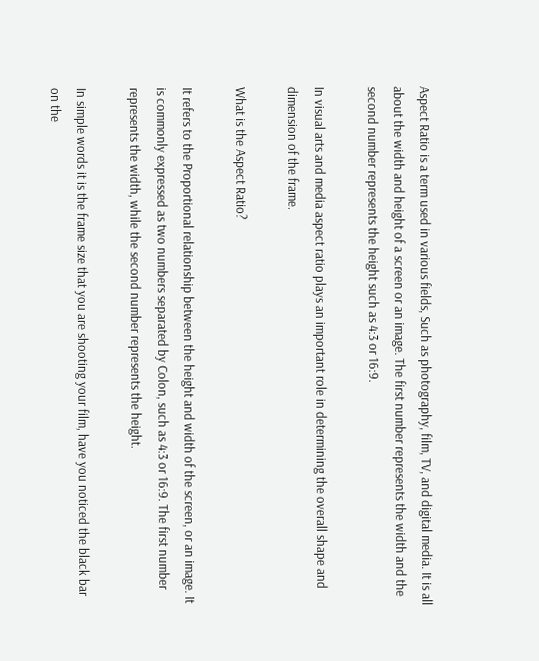Aspect Ratio is a term used in various fields, Such as photography, film, TV, and digital media. It is all about the width and height of a screen or an image. The first number represents the width and the second number represents the height such as 4:3 or 16:9.

In visual arts and media aspect ratio plays an important role in determining the overall shape and dimension of the frame.

What is the Aspect Ratio?

It refers to the Proportional relationship between the height and width of the screen, or an image. It is commonly expressed as two numbers separated by Colon, such as 4:3 or 16:9. The first number represents the width, while the second number represents the height.

In simple words it is the frame size that you are shooting your film, have you noticed the black bar on the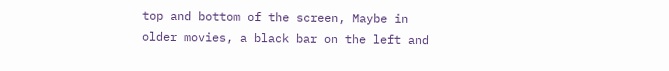top and bottom of the screen, Maybe in older movies, a black bar on the left and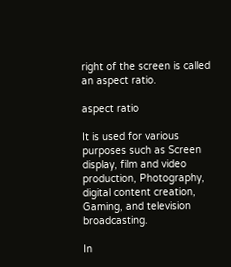right of the screen is called an aspect ratio.

aspect ratio

It is used for various purposes such as Screen display, film and video production, Photography, digital content creation, Gaming, and television broadcasting.

In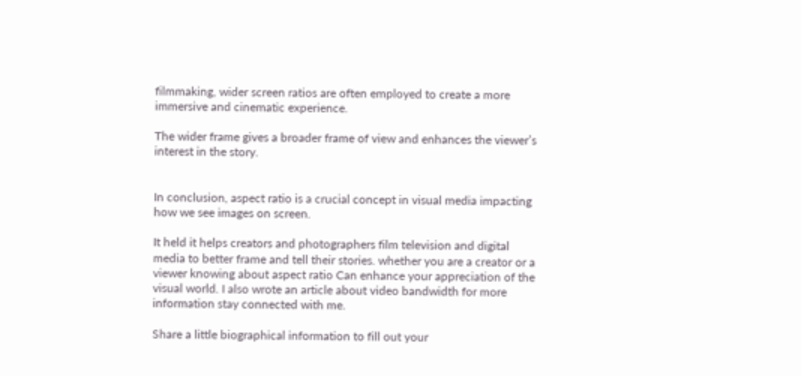filmmaking, wider screen ratios are often employed to create a more immersive and cinematic experience.

The wider frame gives a broader frame of view and enhances the viewer’s interest in the story.


In conclusion, aspect ratio is a crucial concept in visual media impacting how we see images on screen.

It held it helps creators and photographers film television and digital media to better frame and tell their stories. whether you are a creator or a viewer knowing about aspect ratio Can enhance your appreciation of the visual world. I also wrote an article about video bandwidth for more information stay connected with me.

Share a little biographical information to fill out your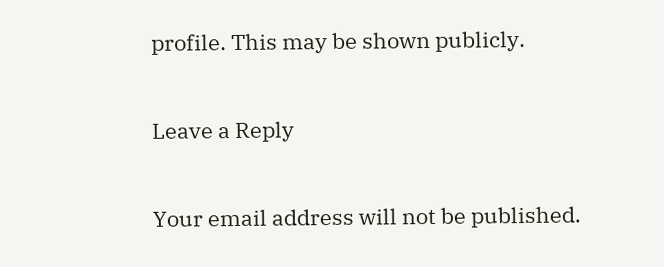profile. This may be shown publicly.

Leave a Reply

Your email address will not be published.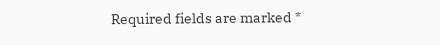Required fields are marked *